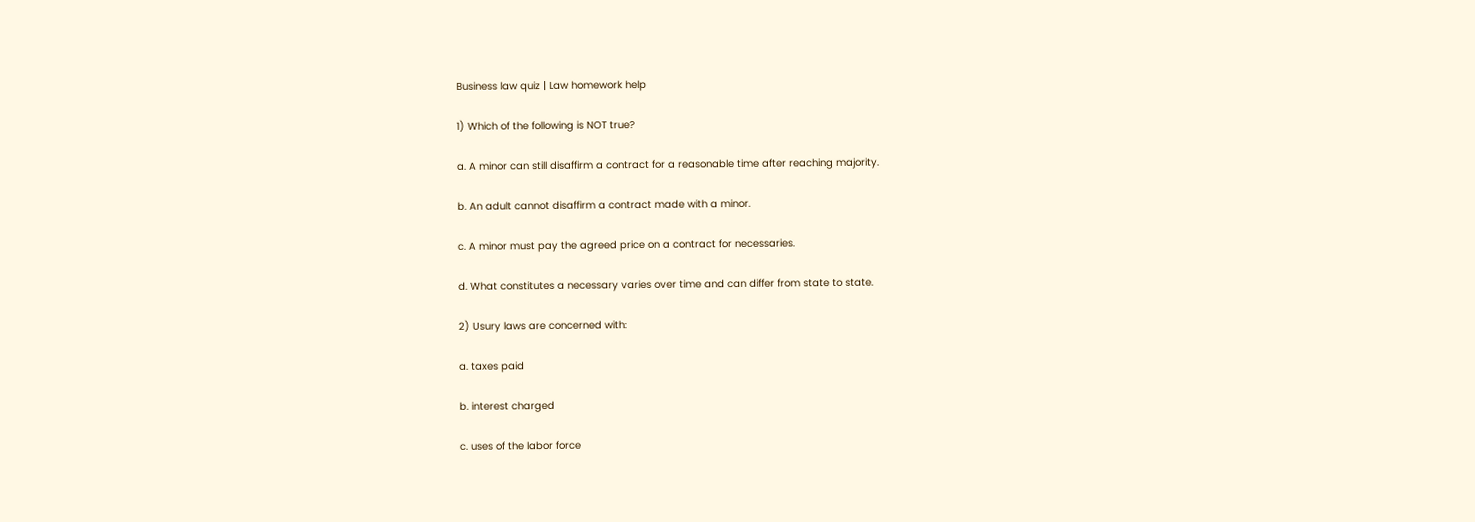Business law quiz | Law homework help

1) Which of the following is NOT true?

a. A minor can still disaffirm a contract for a reasonable time after reaching majority.

b. An adult cannot disaffirm a contract made with a minor.

c. A minor must pay the agreed price on a contract for necessaries.

d. What constitutes a necessary varies over time and can differ from state to state.

2) Usury laws are concerned with:

a. taxes paid

b. interest charged

c. uses of the labor force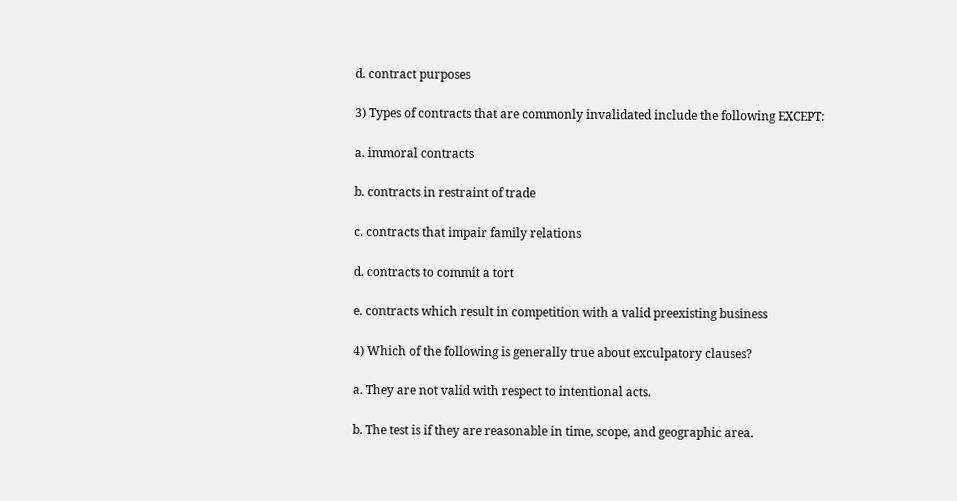d. contract purposes

3) Types of contracts that are commonly invalidated include the following EXCEPT:

a. immoral contracts

b. contracts in restraint of trade

c. contracts that impair family relations

d. contracts to commit a tort

e. contracts which result in competition with a valid preexisting business

4) Which of the following is generally true about exculpatory clauses?

a. They are not valid with respect to intentional acts.

b. The test is if they are reasonable in time, scope, and geographic area.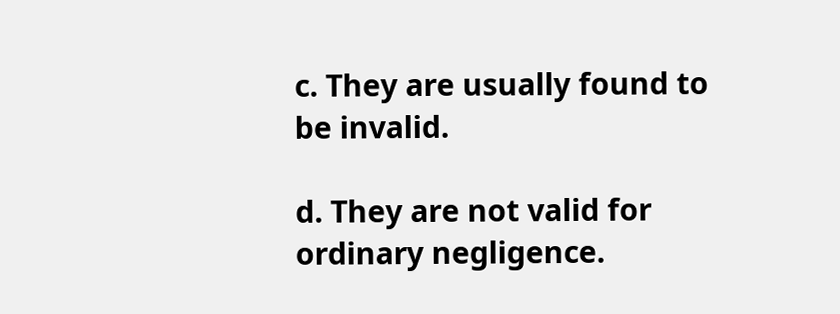c. They are usually found to be invalid.

d. They are not valid for ordinary negligence.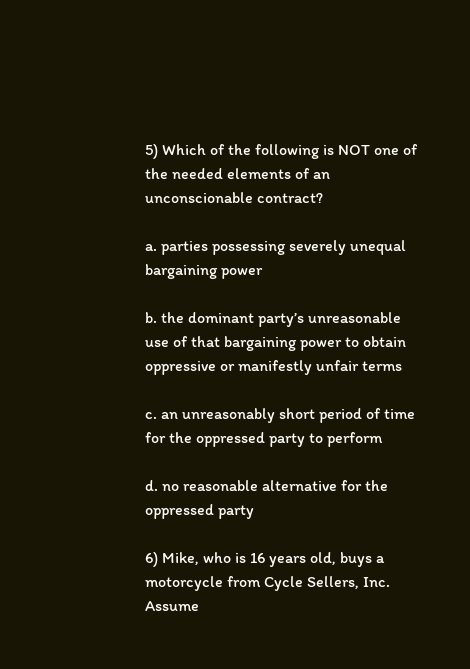5) Which of the following is NOT one of the needed elements of an unconscionable contract?

a. parties possessing severely unequal bargaining power

b. the dominant party’s unreasonable use of that bargaining power to obtain oppressive or manifestly unfair terms

c. an unreasonably short period of time for the oppressed party to perform

d. no reasonable alternative for the oppressed party

6) Mike, who is 16 years old, buys a motorcycle from Cycle Sellers, Inc. Assume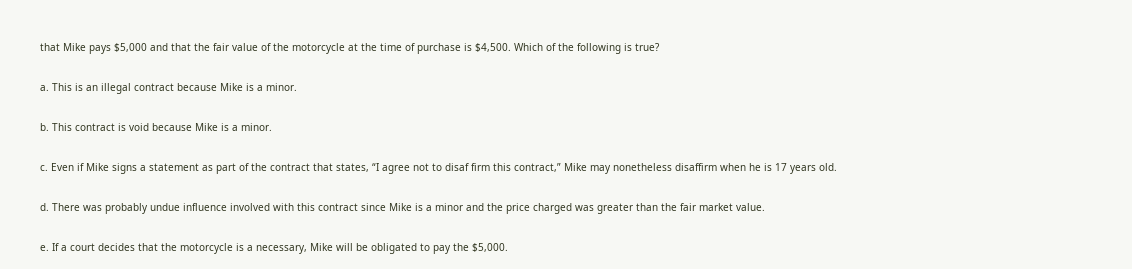that Mike pays $5,000 and that the fair value of the motorcycle at the time of purchase is $4,500. Which of the following is true?

a. This is an illegal contract because Mike is a minor.

b. This contract is void because Mike is a minor.

c. Even if Mike signs a statement as part of the contract that states, “I agree not to disaf firm this contract,” Mike may nonetheless disaffirm when he is 17 years old.

d. There was probably undue influence involved with this contract since Mike is a minor and the price charged was greater than the fair market value.

e. If a court decides that the motorcycle is a necessary, Mike will be obligated to pay the $5,000.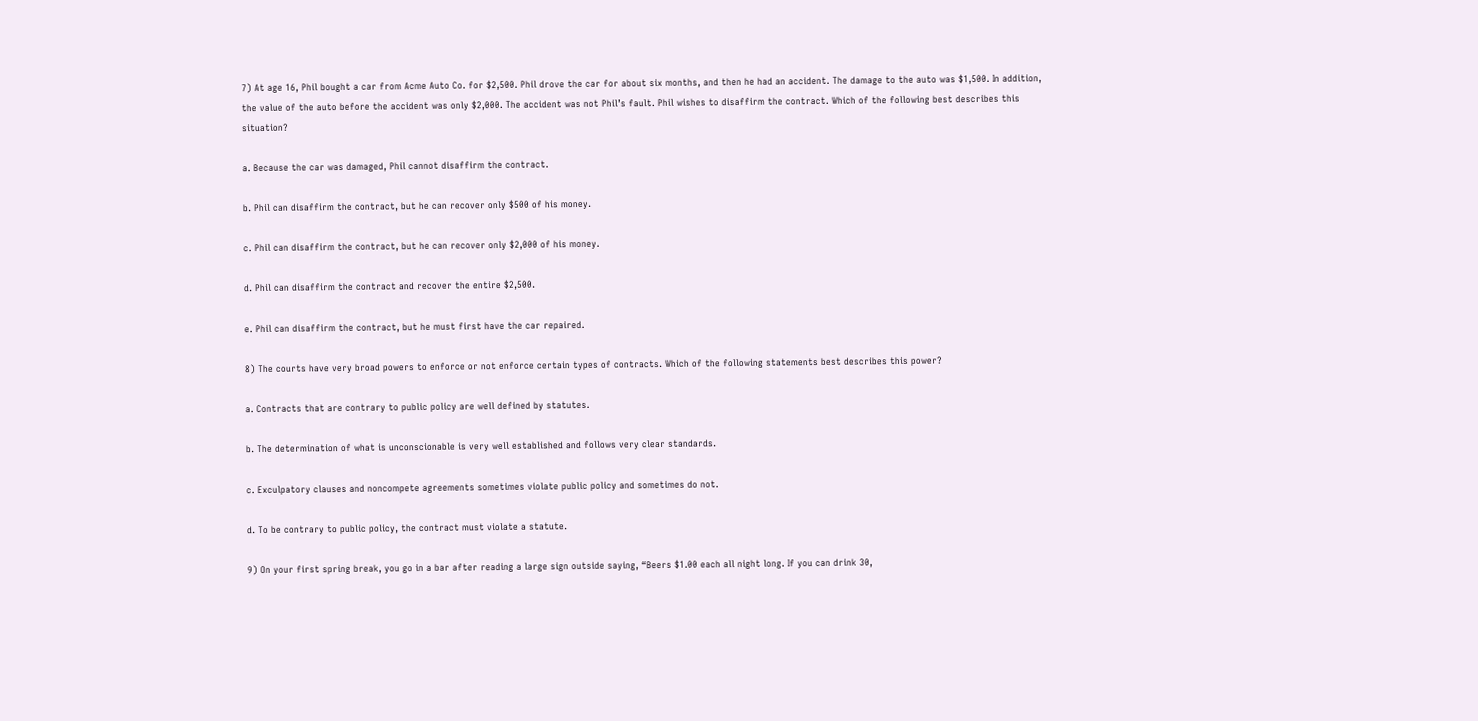7) At age 16, Phil bought a car from Acme Auto Co. for $2,500. Phil drove the car for about six months, and then he had an accident. The damage to the auto was $1,500. In addition, the value of the auto before the accident was only $2,000. The accident was not Phil’s fault. Phil wishes to disaffirm the contract. Which of the following best describes this situation?

a. Because the car was damaged, Phil cannot disaffirm the contract.

b. Phil can disaffirm the contract, but he can recover only $500 of his money.

c. Phil can disaffirm the contract, but he can recover only $2,000 of his money.

d. Phil can disaffirm the contract and recover the entire $2,500.

e. Phil can disaffirm the contract, but he must first have the car repaired.

8) The courts have very broad powers to enforce or not enforce certain types of contracts. Which of the following statements best describes this power?

a. Contracts that are contrary to public policy are well defined by statutes.

b. The determination of what is unconscionable is very well established and follows very clear standards.

c. Exculpatory clauses and noncompete agreements sometimes violate public policy and sometimes do not.

d. To be contrary to public policy, the contract must violate a statute.

9) On your first spring break, you go in a bar after reading a large sign outside saying, “Beers $1.00 each all night long. If you can drink 30,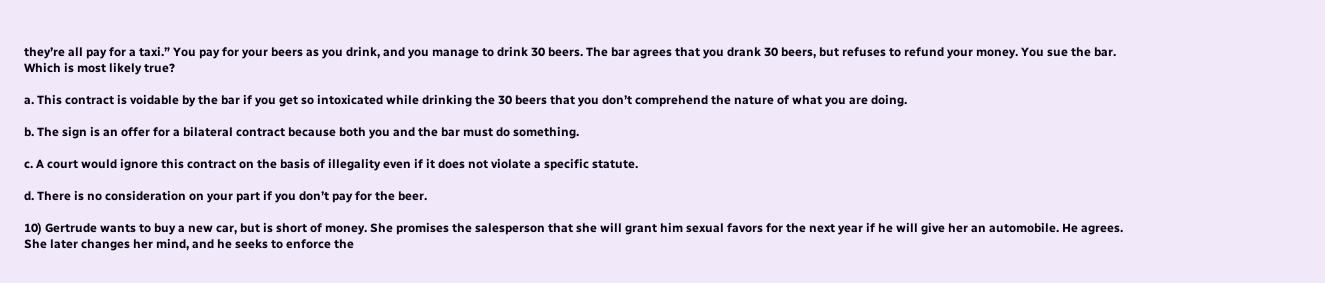they’re all pay for a taxi.” You pay for your beers as you drink, and you manage to drink 30 beers. The bar agrees that you drank 30 beers, but refuses to refund your money. You sue the bar. Which is most likely true?

a. This contract is voidable by the bar if you get so intoxicated while drinking the 30 beers that you don’t comprehend the nature of what you are doing.

b. The sign is an offer for a bilateral contract because both you and the bar must do something.

c. A court would ignore this contract on the basis of illegality even if it does not violate a specific statute.

d. There is no consideration on your part if you don’t pay for the beer.

10) Gertrude wants to buy a new car, but is short of money. She promises the salesperson that she will grant him sexual favors for the next year if he will give her an automobile. He agrees. She later changes her mind, and he seeks to enforce the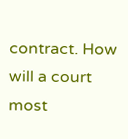contract. How will a court most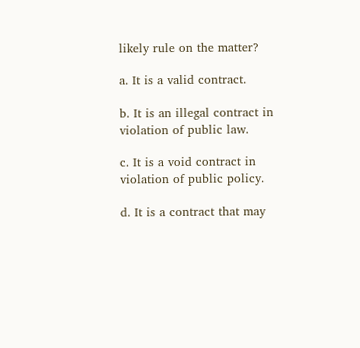likely rule on the matter?

a. It is a valid contract.

b. It is an illegal contract in violation of public law.

c. It is a void contract in violation of public policy.

d. It is a contract that may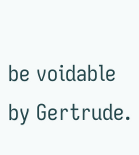be voidable by Gertrude.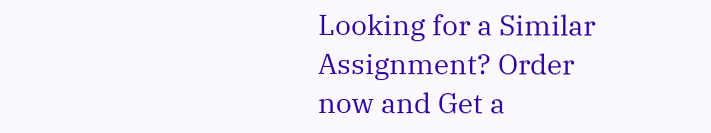Looking for a Similar Assignment? Order now and Get a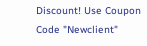Discount! Use Coupon Code "Newclient"